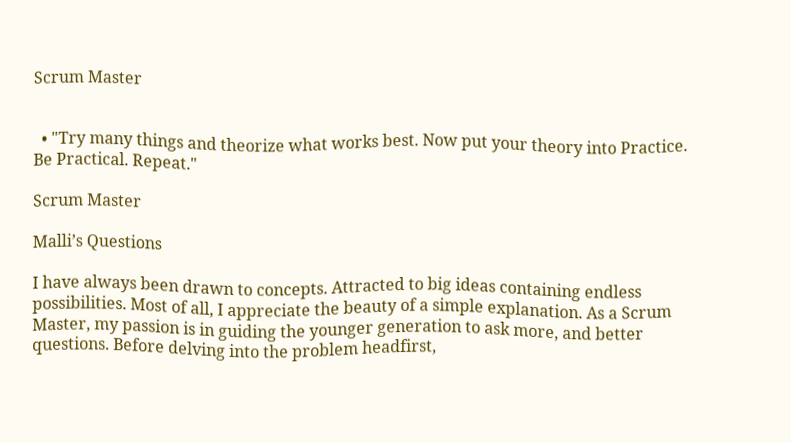Scrum Master


  • "Try many things and theorize what works best. Now put your theory into Practice. Be Practical. Repeat."

Scrum Master

Malli’s Questions

I have always been drawn to concepts. Attracted to big ideas containing endless possibilities. Most of all, I appreciate the beauty of a simple explanation. As a Scrum Master, my passion is in guiding the younger generation to ask more, and better questions. Before delving into the problem headfirst,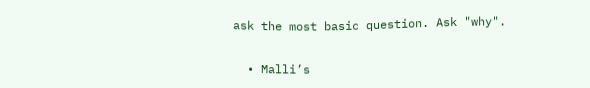ask the most basic question. Ask "why".

  • Malli’s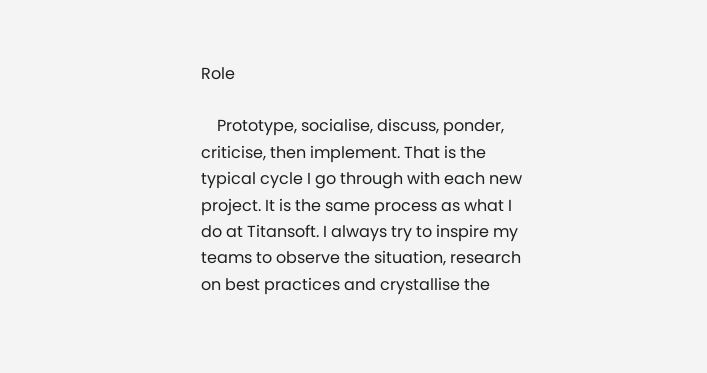Role

    Prototype, socialise, discuss, ponder, criticise, then implement. That is the typical cycle I go through with each new project. It is the same process as what I do at Titansoft. I always try to inspire my teams to observe the situation, research on best practices and crystallise the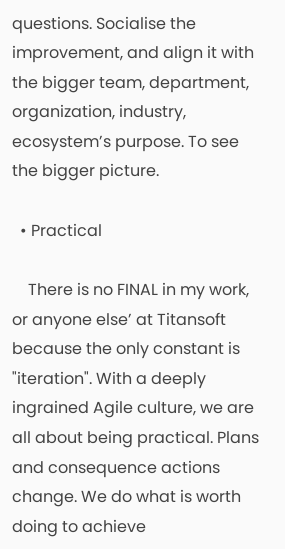questions. Socialise the improvement, and align it with the bigger team, department, organization, industry, ecosystem’s purpose. To see the bigger picture.

  • Practical

    There is no FINAL in my work, or anyone else’ at Titansoft because the only constant is "iteration". With a deeply ingrained Agile culture, we are all about being practical. Plans and consequence actions change. We do what is worth doing to achieve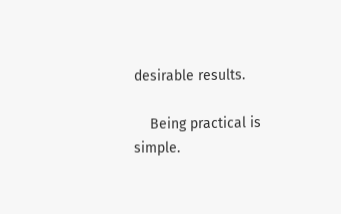desirable results.

    Being practical is simple.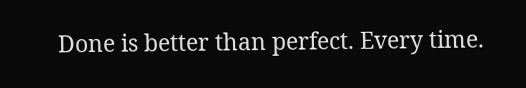Done is better than perfect. Every time.